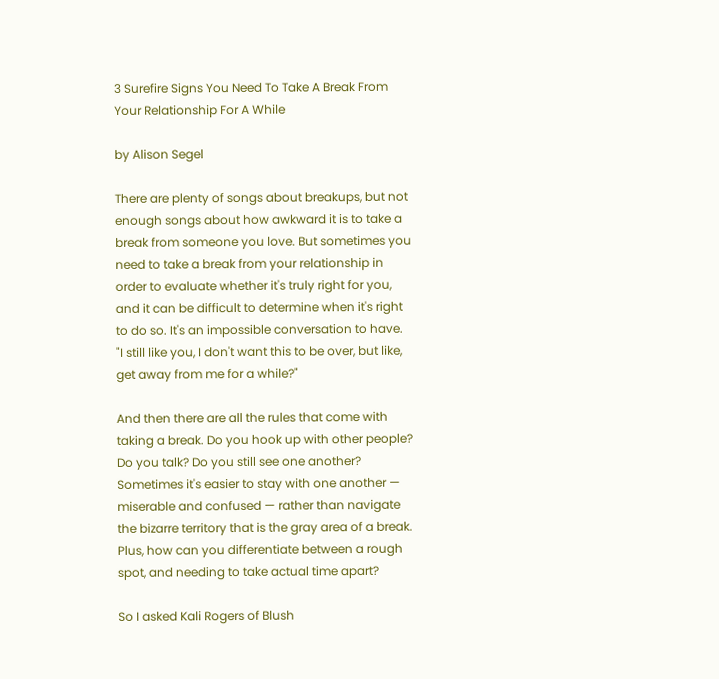3 Surefire Signs You Need To Take A Break From Your Relationship For A While

by Alison Segel

There are plenty of songs about breakups, but not enough songs about how awkward it is to take a break from someone you love. But sometimes you need to take a break from your relationship in order to evaluate whether it's truly right for you, and it can be difficult to determine when it's right to do so. It's an impossible conversation to have. "I still like you, I don't want this to be over, but like, get away from me for a while?"

And then there are all the rules that come with taking a break. Do you hook up with other people? Do you talk? Do you still see one another? Sometimes it's easier to stay with one another — miserable and confused — rather than navigate the bizarre territory that is the gray area of a break. Plus, how can you differentiate between a rough spot, and needing to take actual time apart?

So I asked Kali Rogers of Blush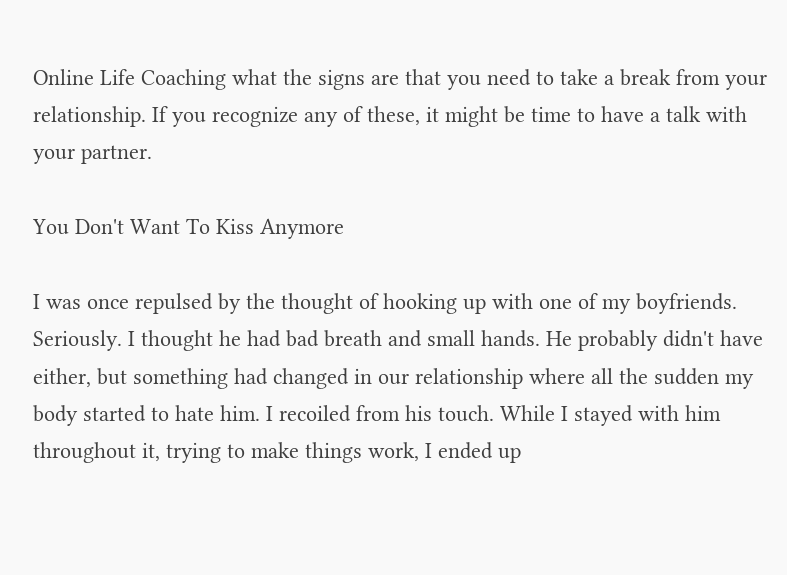Online Life Coaching what the signs are that you need to take a break from your relationship. If you recognize any of these, it might be time to have a talk with your partner.

You Don't Want To Kiss Anymore

I was once repulsed by the thought of hooking up with one of my boyfriends. Seriously. I thought he had bad breath and small hands. He probably didn't have either, but something had changed in our relationship where all the sudden my body started to hate him. I recoiled from his touch. While I stayed with him throughout it, trying to make things work, I ended up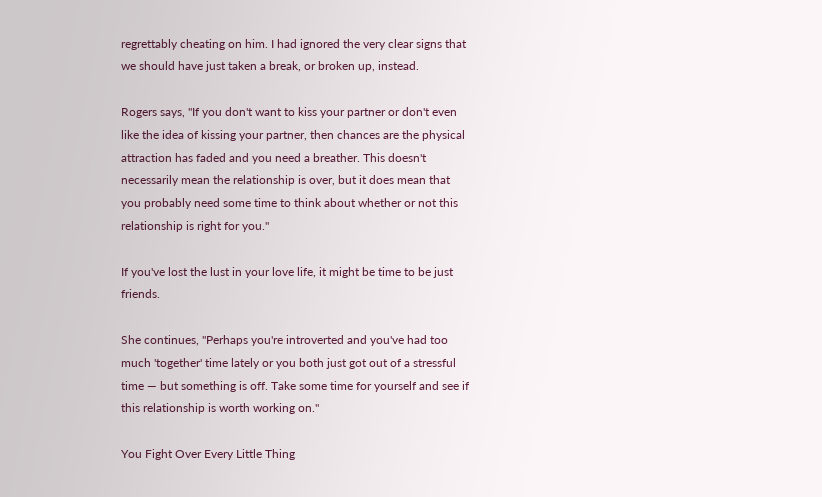regrettably cheating on him. I had ignored the very clear signs that we should have just taken a break, or broken up, instead.

Rogers says, "If you don't want to kiss your partner or don't even like the idea of kissing your partner, then chances are the physical attraction has faded and you need a breather. This doesn't necessarily mean the relationship is over, but it does mean that you probably need some time to think about whether or not this relationship is right for you."

If you've lost the lust in your love life, it might be time to be just friends.

She continues, "Perhaps you're introverted and you've had too much 'together' time lately or you both just got out of a stressful time — but something is off. Take some time for yourself and see if this relationship is worth working on."

You Fight Over Every Little Thing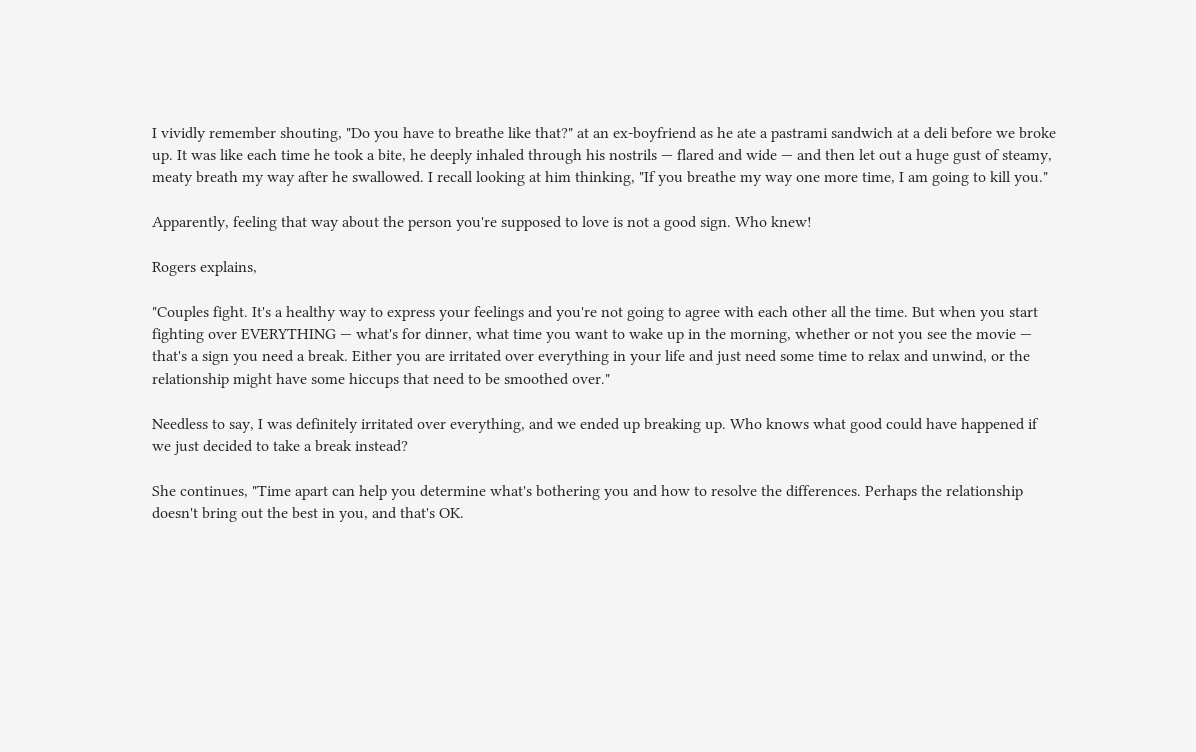I vividly remember shouting, "Do you have to breathe like that?" at an ex-boyfriend as he ate a pastrami sandwich at a deli before we broke up. It was like each time he took a bite, he deeply inhaled through his nostrils — flared and wide — and then let out a huge gust of steamy, meaty breath my way after he swallowed. I recall looking at him thinking, "If you breathe my way one more time, I am going to kill you."

Apparently, feeling that way about the person you're supposed to love is not a good sign. Who knew!

Rogers explains,

"Couples fight. It's a healthy way to express your feelings and you're not going to agree with each other all the time. But when you start fighting over EVERYTHING — what's for dinner, what time you want to wake up in the morning, whether or not you see the movie — that's a sign you need a break. Either you are irritated over everything in your life and just need some time to relax and unwind, or the relationship might have some hiccups that need to be smoothed over."

Needless to say, I was definitely irritated over everything, and we ended up breaking up. Who knows what good could have happened if we just decided to take a break instead?

She continues, "Time apart can help you determine what's bothering you and how to resolve the differences. Perhaps the relationship doesn't bring out the best in you, and that's OK.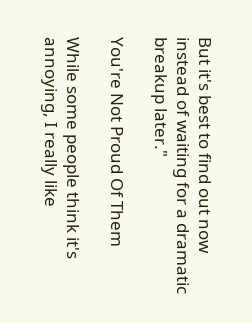But it's best to find out now instead of waiting for a dramatic breakup later."

You're Not Proud Of Them

While some people think it's annoying, I really like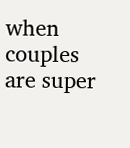when couples are super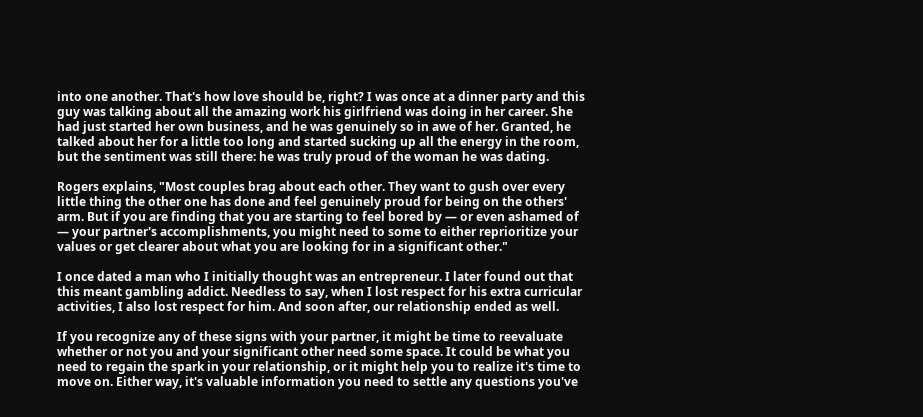into one another. That's how love should be, right? I was once at a dinner party and this guy was talking about all the amazing work his girlfriend was doing in her career. She had just started her own business, and he was genuinely so in awe of her. Granted, he talked about her for a little too long and started sucking up all the energy in the room, but the sentiment was still there: he was truly proud of the woman he was dating.

Rogers explains, "Most couples brag about each other. They want to gush over every little thing the other one has done and feel genuinely proud for being on the others' arm. But if you are finding that you are starting to feel bored by — or even ashamed of — your partner's accomplishments, you might need to some to either reprioritize your values or get clearer about what you are looking for in a significant other."

I once dated a man who I initially thought was an entrepreneur. I later found out that this meant gambling addict. Needless to say, when I lost respect for his extra curricular activities, I also lost respect for him. And soon after, our relationship ended as well.

If you recognize any of these signs with your partner, it might be time to reevaluate whether or not you and your significant other need some space. It could be what you need to regain the spark in your relationship, or it might help you to realize it's time to move on. Either way, it's valuable information you need to settle any questions you've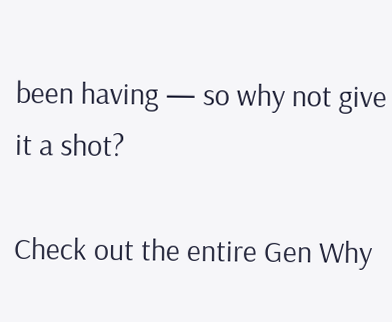been having — so why not give it a shot?

Check out the entire Gen Why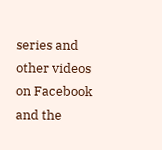series and other videos on Facebook and the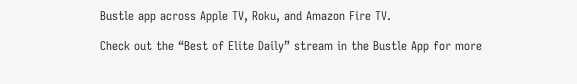Bustle app across Apple TV, Roku, and Amazon Fire TV.

Check out the “Best of Elite Daily” stream in the Bustle App for more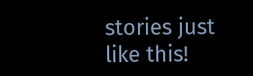stories just like this!